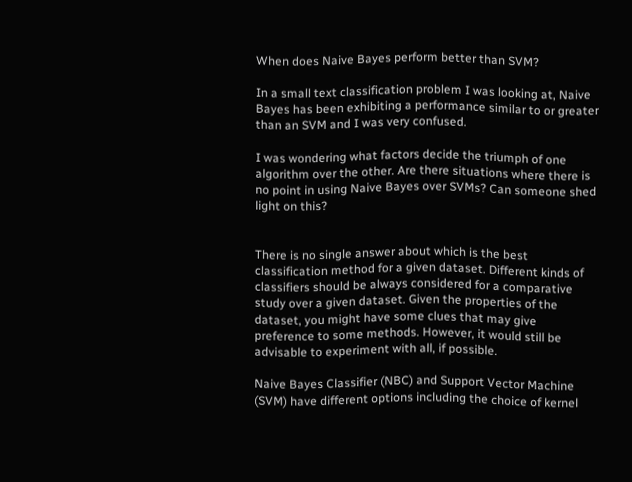When does Naive Bayes perform better than SVM?

In a small text classification problem I was looking at, Naive Bayes has been exhibiting a performance similar to or greater than an SVM and I was very confused.

I was wondering what factors decide the triumph of one algorithm over the other. Are there situations where there is no point in using Naive Bayes over SVMs? Can someone shed light on this?


There is no single answer about which is the best classification method for a given dataset. Different kinds of classifiers should be always considered for a comparative study over a given dataset. Given the properties of the dataset, you might have some clues that may give preference to some methods. However, it would still be advisable to experiment with all, if possible.

Naive Bayes Classifier (NBC) and Support Vector Machine (SVM) have different options including the choice of kernel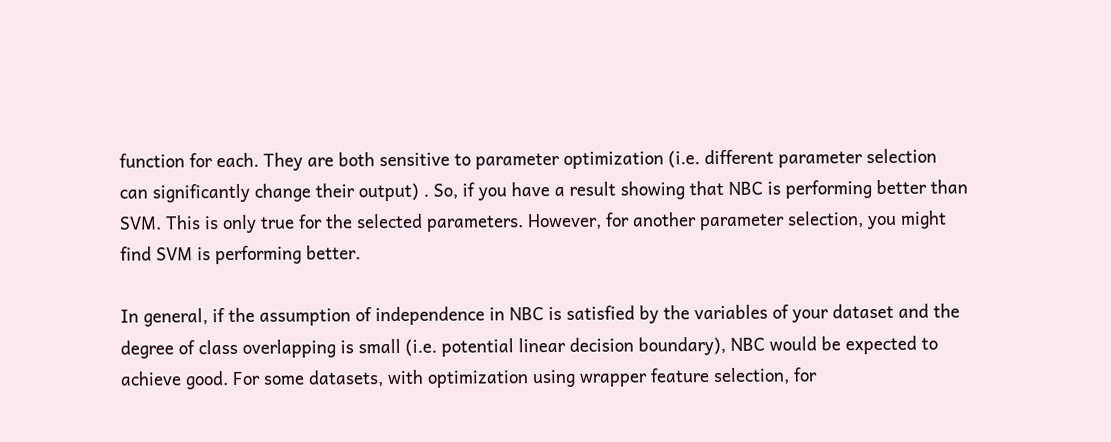function for each. They are both sensitive to parameter optimization (i.e. different parameter selection can significantly change their output) . So, if you have a result showing that NBC is performing better than SVM. This is only true for the selected parameters. However, for another parameter selection, you might find SVM is performing better.

In general, if the assumption of independence in NBC is satisfied by the variables of your dataset and the degree of class overlapping is small (i.e. potential linear decision boundary), NBC would be expected to achieve good. For some datasets, with optimization using wrapper feature selection, for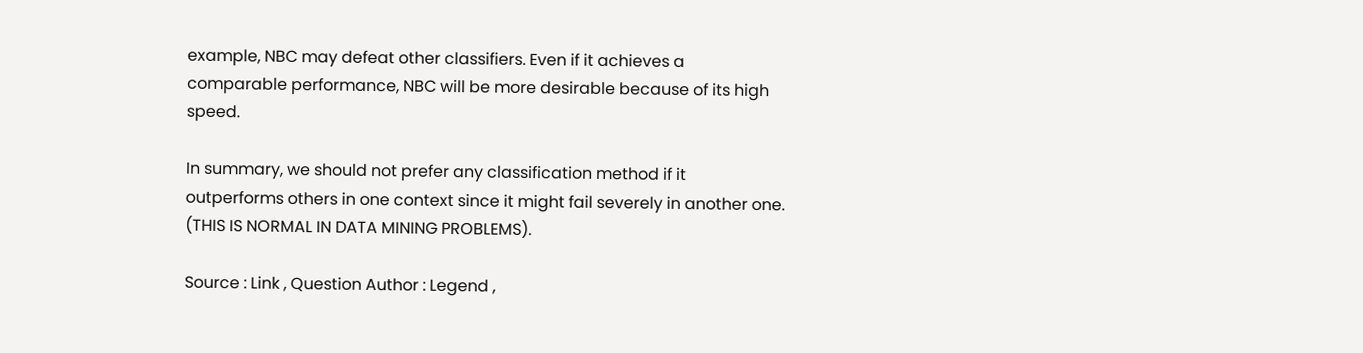example, NBC may defeat other classifiers. Even if it achieves a comparable performance, NBC will be more desirable because of its high speed.

In summary, we should not prefer any classification method if it outperforms others in one context since it might fail severely in another one. (THIS IS NORMAL IN DATA MINING PROBLEMS).

Source : Link , Question Author : Legend ,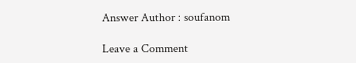Answer Author : soufanom

Leave a Comment